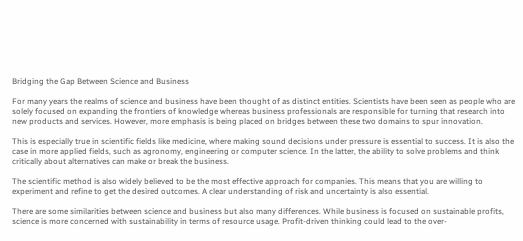Bridging the Gap Between Science and Business

For many years the realms of science and business have been thought of as distinct entities. Scientists have been seen as people who are solely focused on expanding the frontiers of knowledge whereas business professionals are responsible for turning that research into new products and services. However, more emphasis is being placed on bridges between these two domains to spur innovation.

This is especially true in scientific fields like medicine, where making sound decisions under pressure is essential to success. It is also the case in more applied fields, such as agronomy, engineering or computer science. In the latter, the ability to solve problems and think critically about alternatives can make or break the business.

The scientific method is also widely believed to be the most effective approach for companies. This means that you are willing to experiment and refine to get the desired outcomes. A clear understanding of risk and uncertainty is also essential.

There are some similarities between science and business but also many differences. While business is focused on sustainable profits, science is more concerned with sustainability in terms of resource usage. Profit-driven thinking could lead to the over-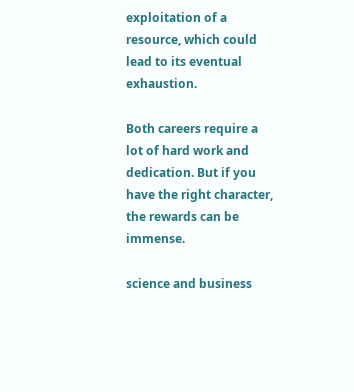exploitation of a resource, which could lead to its eventual exhaustion.

Both careers require a lot of hard work and dedication. But if you have the right character, the rewards can be immense.

science and business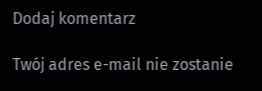Dodaj komentarz

Twój adres e-mail nie zostanie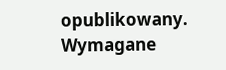opublikowany. Wymagane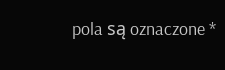pola są oznaczone *